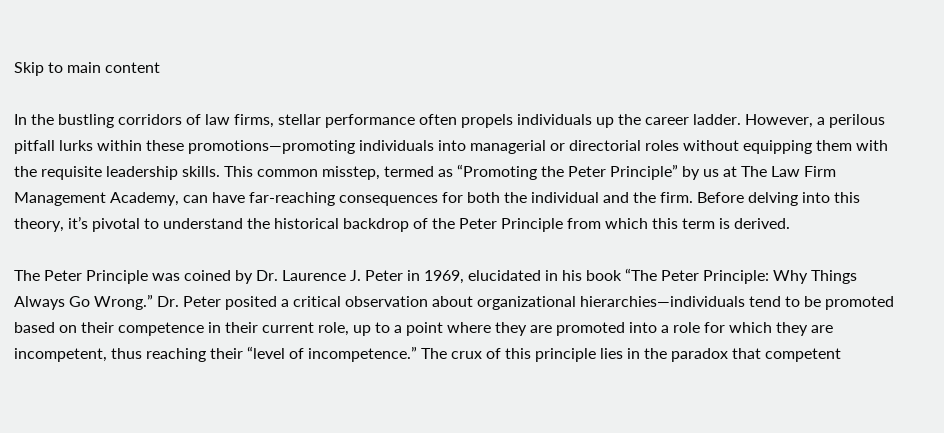Skip to main content

In the bustling corridors of law firms, stellar performance often propels individuals up the career ladder. However, a perilous pitfall lurks within these promotions—promoting individuals into managerial or directorial roles without equipping them with the requisite leadership skills. This common misstep, termed as “Promoting the Peter Principle” by us at The Law Firm Management Academy, can have far-reaching consequences for both the individual and the firm. Before delving into this theory, it’s pivotal to understand the historical backdrop of the Peter Principle from which this term is derived.

The Peter Principle was coined by Dr. Laurence J. Peter in 1969, elucidated in his book “The Peter Principle: Why Things Always Go Wrong.” Dr. Peter posited a critical observation about organizational hierarchies—individuals tend to be promoted based on their competence in their current role, up to a point where they are promoted into a role for which they are incompetent, thus reaching their “level of incompetence.” The crux of this principle lies in the paradox that competent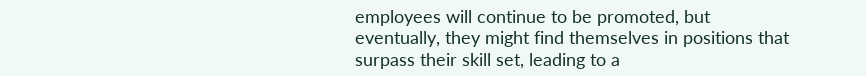employees will continue to be promoted, but eventually, they might find themselves in positions that surpass their skill set, leading to a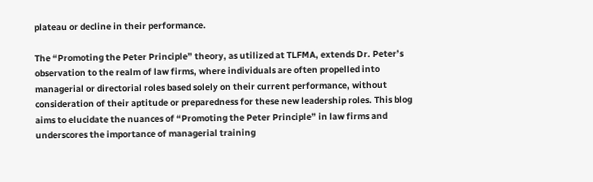plateau or decline in their performance.

The “Promoting the Peter Principle” theory, as utilized at TLFMA, extends Dr. Peter’s observation to the realm of law firms, where individuals are often propelled into managerial or directorial roles based solely on their current performance, without consideration of their aptitude or preparedness for these new leadership roles. This blog aims to elucidate the nuances of “Promoting the Peter Principle” in law firms and underscores the importance of managerial training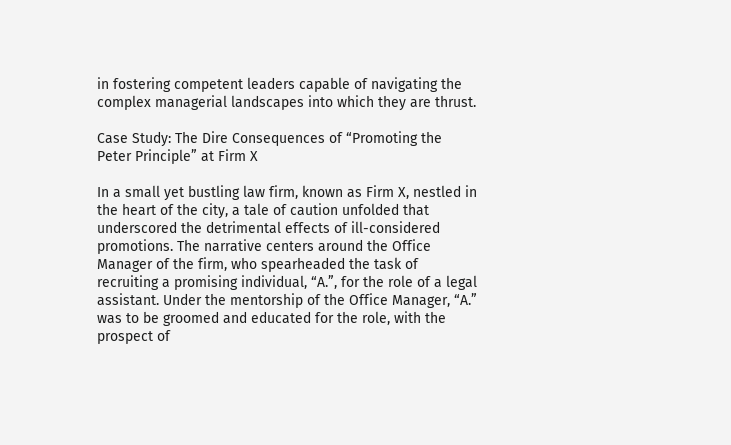in fostering competent leaders capable of navigating the complex managerial landscapes into which they are thrust.

Case Study: The Dire Consequences of “Promoting the Peter Principle” at Firm X

In a small yet bustling law firm, known as Firm X, nestled in the heart of the city, a tale of caution unfolded that underscored the detrimental effects of ill-considered promotions. The narrative centers around the Office Manager of the firm, who spearheaded the task of recruiting a promising individual, “A.”, for the role of a legal assistant. Under the mentorship of the Office Manager, “A.” was to be groomed and educated for the role, with the prospect of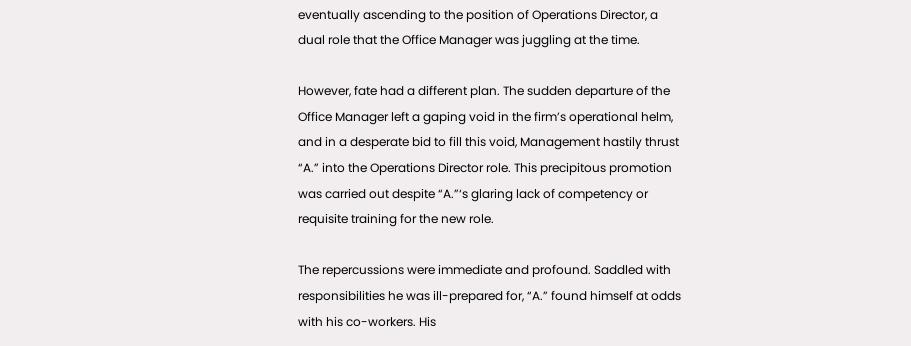eventually ascending to the position of Operations Director, a dual role that the Office Manager was juggling at the time.

However, fate had a different plan. The sudden departure of the Office Manager left a gaping void in the firm’s operational helm, and in a desperate bid to fill this void, Management hastily thrust “A.” into the Operations Director role. This precipitous promotion was carried out despite “A.”‘s glaring lack of competency or requisite training for the new role.

The repercussions were immediate and profound. Saddled with responsibilities he was ill-prepared for, “A.” found himself at odds with his co-workers. His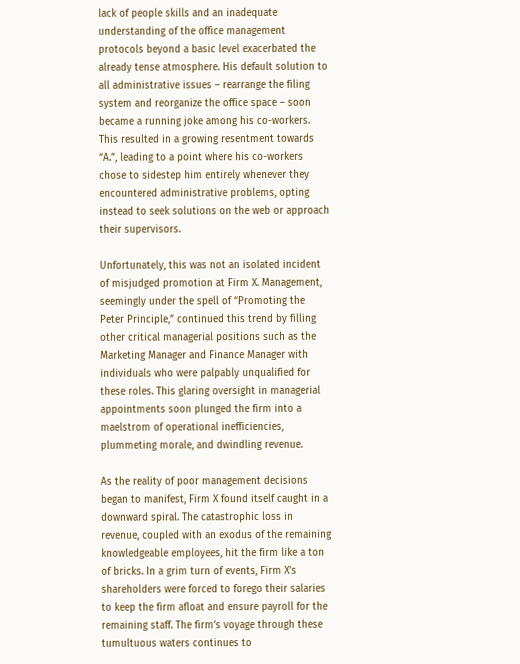lack of people skills and an inadequate understanding of the office management protocols beyond a basic level exacerbated the already tense atmosphere. His default solution to all administrative issues – rearrange the filing system and reorganize the office space – soon became a running joke among his co-workers. This resulted in a growing resentment towards “A.”, leading to a point where his co-workers chose to sidestep him entirely whenever they encountered administrative problems, opting instead to seek solutions on the web or approach their supervisors.

Unfortunately, this was not an isolated incident of misjudged promotion at Firm X. Management, seemingly under the spell of “Promoting the Peter Principle,” continued this trend by filling other critical managerial positions such as the Marketing Manager and Finance Manager with individuals who were palpably unqualified for these roles. This glaring oversight in managerial appointments soon plunged the firm into a maelstrom of operational inefficiencies, plummeting morale, and dwindling revenue.

As the reality of poor management decisions began to manifest, Firm X found itself caught in a downward spiral. The catastrophic loss in revenue, coupled with an exodus of the remaining knowledgeable employees, hit the firm like a ton of bricks. In a grim turn of events, Firm X’s shareholders were forced to forego their salaries to keep the firm afloat and ensure payroll for the remaining staff. The firm’s voyage through these tumultuous waters continues to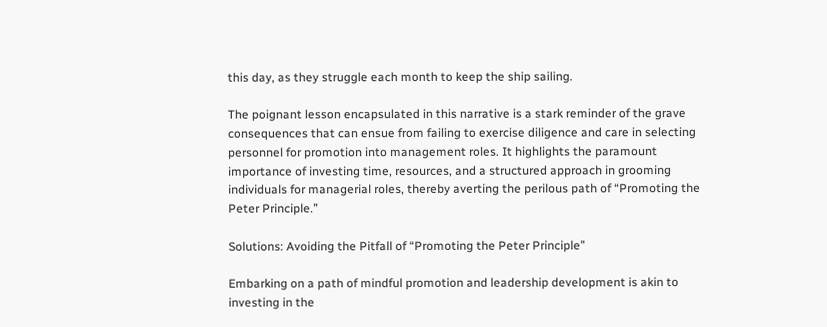this day, as they struggle each month to keep the ship sailing.

The poignant lesson encapsulated in this narrative is a stark reminder of the grave consequences that can ensue from failing to exercise diligence and care in selecting personnel for promotion into management roles. It highlights the paramount importance of investing time, resources, and a structured approach in grooming individuals for managerial roles, thereby averting the perilous path of “Promoting the Peter Principle.”

Solutions: Avoiding the Pitfall of “Promoting the Peter Principle”

Embarking on a path of mindful promotion and leadership development is akin to investing in the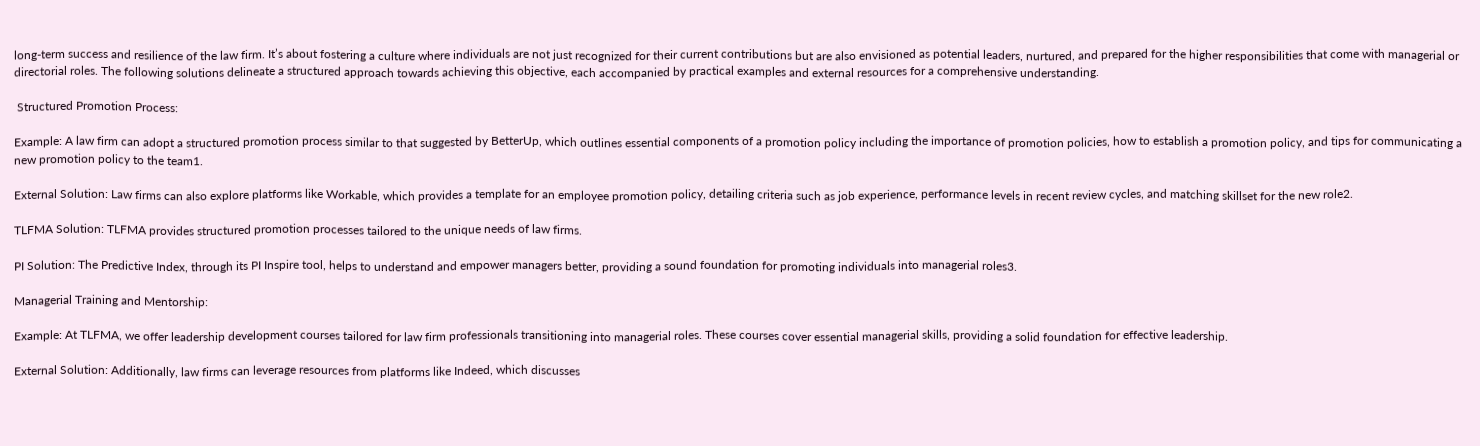long-term success and resilience of the law firm. It’s about fostering a culture where individuals are not just recognized for their current contributions but are also envisioned as potential leaders, nurtured, and prepared for the higher responsibilities that come with managerial or directorial roles. The following solutions delineate a structured approach towards achieving this objective, each accompanied by practical examples and external resources for a comprehensive understanding.

 Structured Promotion Process:

Example: A law firm can adopt a structured promotion process similar to that suggested by BetterUp, which outlines essential components of a promotion policy including the importance of promotion policies, how to establish a promotion policy, and tips for communicating a new promotion policy to the team1.

External Solution: Law firms can also explore platforms like Workable, which provides a template for an employee promotion policy, detailing criteria such as job experience, performance levels in recent review cycles, and matching skillset for the new role2.

TLFMA Solution: TLFMA provides structured promotion processes tailored to the unique needs of law firms.

PI Solution: The Predictive Index, through its PI Inspire tool, helps to understand and empower managers better, providing a sound foundation for promoting individuals into managerial roles3.

Managerial Training and Mentorship:

Example: At TLFMA, we offer leadership development courses tailored for law firm professionals transitioning into managerial roles. These courses cover essential managerial skills, providing a solid foundation for effective leadership.

External Solution: Additionally, law firms can leverage resources from platforms like Indeed, which discusses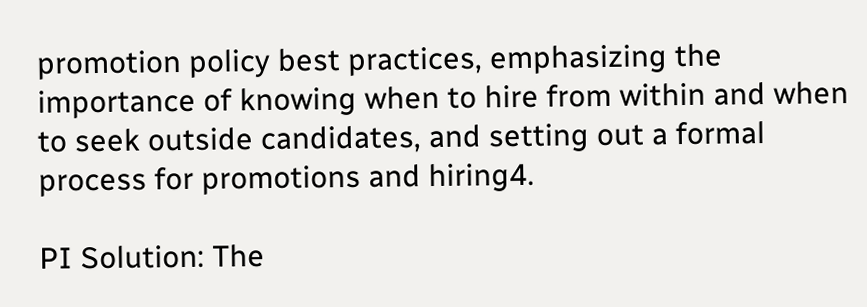promotion policy best practices, emphasizing the importance of knowing when to hire from within and when to seek outside candidates, and setting out a formal process for promotions and hiring4.

PI Solution: The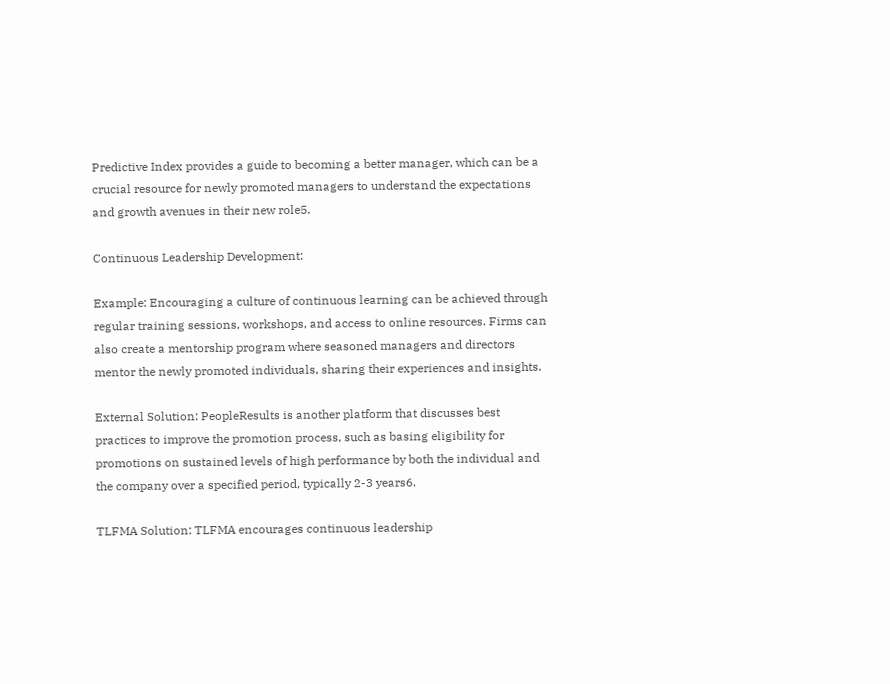Predictive Index provides a guide to becoming a better manager, which can be a crucial resource for newly promoted managers to understand the expectations and growth avenues in their new role5.

Continuous Leadership Development:

Example: Encouraging a culture of continuous learning can be achieved through regular training sessions, workshops, and access to online resources. Firms can also create a mentorship program where seasoned managers and directors mentor the newly promoted individuals, sharing their experiences and insights.

External Solution: PeopleResults is another platform that discusses best practices to improve the promotion process, such as basing eligibility for promotions on sustained levels of high performance by both the individual and the company over a specified period, typically 2-3 years6.

TLFMA Solution: TLFMA encourages continuous leadership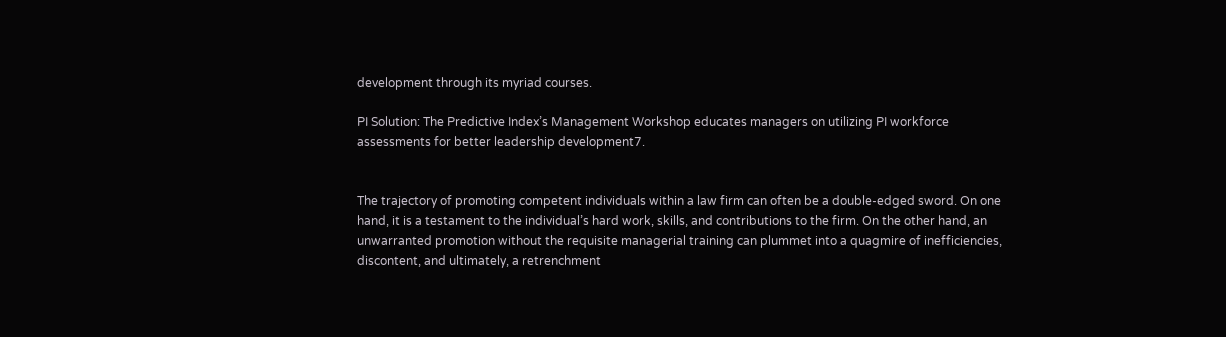development through its myriad courses.

PI Solution: The Predictive Index’s Management Workshop educates managers on utilizing PI workforce assessments for better leadership development7.


The trajectory of promoting competent individuals within a law firm can often be a double-edged sword. On one hand, it is a testament to the individual’s hard work, skills, and contributions to the firm. On the other hand, an unwarranted promotion without the requisite managerial training can plummet into a quagmire of inefficiencies, discontent, and ultimately, a retrenchment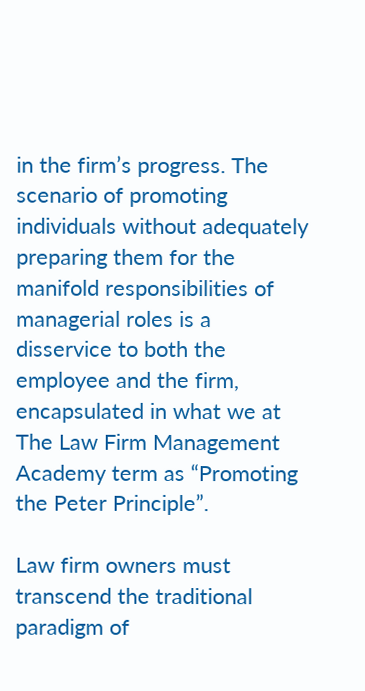in the firm’s progress. The scenario of promoting individuals without adequately preparing them for the manifold responsibilities of managerial roles is a disservice to both the employee and the firm, encapsulated in what we at The Law Firm Management Academy term as “Promoting the Peter Principle”.

Law firm owners must transcend the traditional paradigm of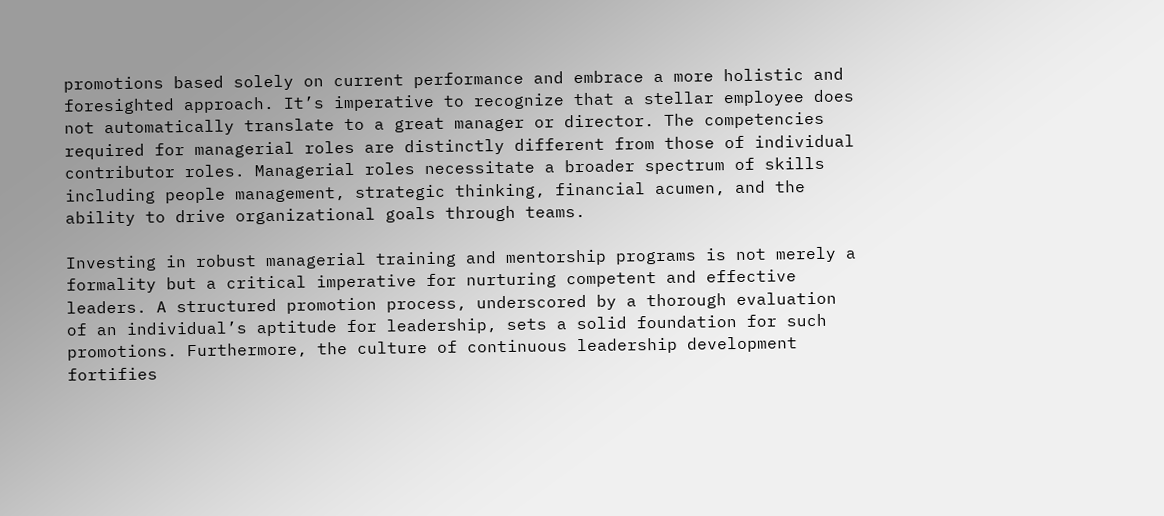promotions based solely on current performance and embrace a more holistic and foresighted approach. It’s imperative to recognize that a stellar employee does not automatically translate to a great manager or director. The competencies required for managerial roles are distinctly different from those of individual contributor roles. Managerial roles necessitate a broader spectrum of skills including people management, strategic thinking, financial acumen, and the ability to drive organizational goals through teams.

Investing in robust managerial training and mentorship programs is not merely a formality but a critical imperative for nurturing competent and effective leaders. A structured promotion process, underscored by a thorough evaluation of an individual’s aptitude for leadership, sets a solid foundation for such promotions. Furthermore, the culture of continuous leadership development fortifies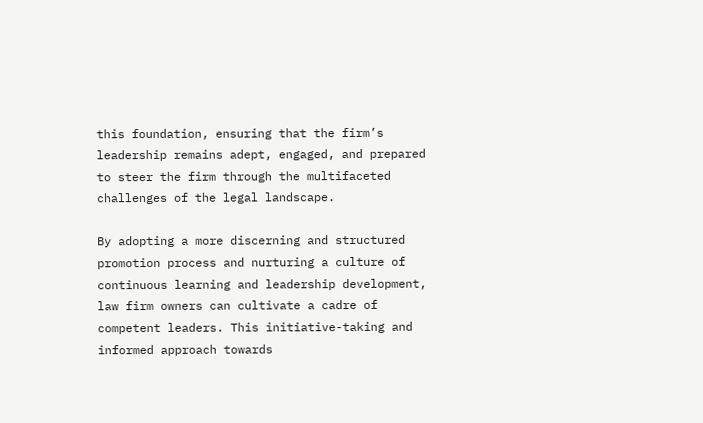this foundation, ensuring that the firm’s leadership remains adept, engaged, and prepared to steer the firm through the multifaceted challenges of the legal landscape.

By adopting a more discerning and structured promotion process and nurturing a culture of continuous learning and leadership development, law firm owners can cultivate a cadre of competent leaders. This initiative-taking and informed approach towards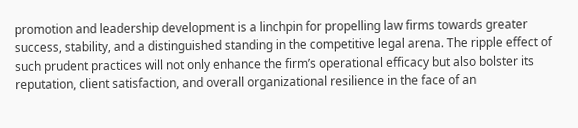promotion and leadership development is a linchpin for propelling law firms towards greater success, stability, and a distinguished standing in the competitive legal arena. The ripple effect of such prudent practices will not only enhance the firm’s operational efficacy but also bolster its reputation, client satisfaction, and overall organizational resilience in the face of an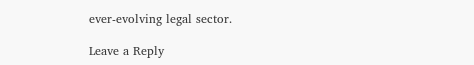ever-evolving legal sector.

Leave a Reply